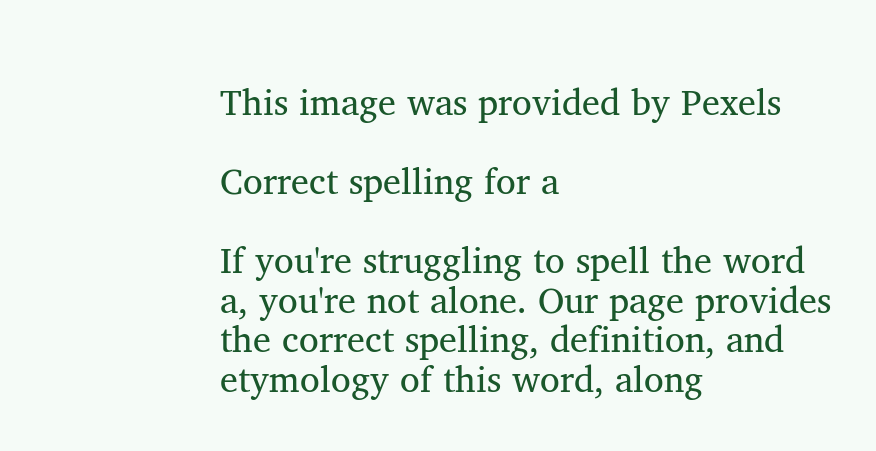This image was provided by Pexels

Correct spelling for a

If you're struggling to spell the word a, you're not alone. Our page provides the correct spelling, definition, and etymology of this word, along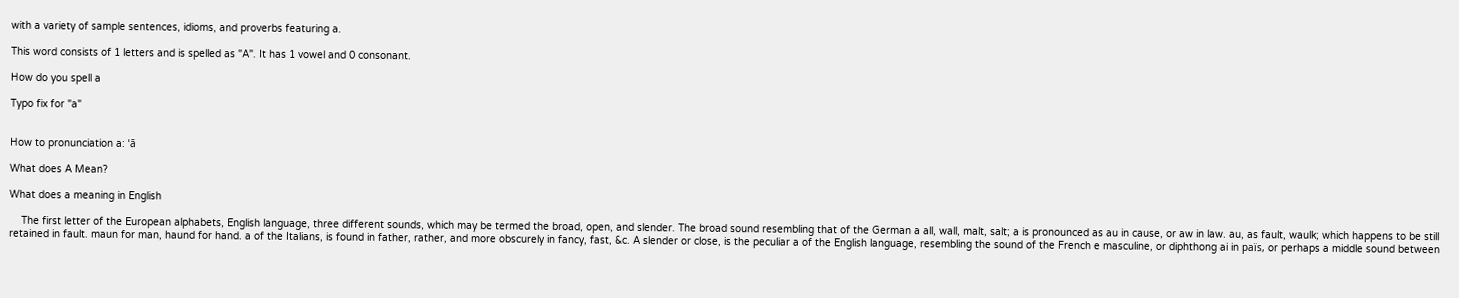with a variety of sample sentences, idioms, and proverbs featuring a.

This word consists of 1 letters and is spelled as "A". It has 1 vowel and 0 consonant.

How do you spell a

Typo fix for "a"


How to pronunciation a: ˈā

What does A Mean?

What does a meaning in English

    The first letter of the European alphabets, English language, three different sounds, which may be termed the broad, open, and slender. The broad sound resembling that of the German a all, wall, malt, salt; a is pronounced as au in cause, or aw in law. au, as fault, waulk; which happens to be still retained in fault. maun for man, haund for hand. a of the Italians, is found in father, rather, and more obscurely in fancy, fast, &c. A slender or close, is the peculiar a of the English language, resembling the sound of the French e masculine, or diphthong ai in païs, or perhaps a middle sound between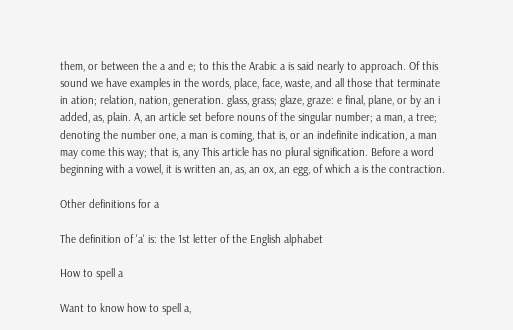them, or between the a and e; to this the Arabic a is said nearly to approach. Of this sound we have examples in the words, place, face, waste, and all those that terminate in ation; relation, nation, generation. glass, grass; glaze, graze: e final, plane, or by an i added, as, plain. A, an article set before nouns of the singular number; a man, a tree; denoting the number one, a man is coming, that is, or an indefinite indication, a man may come this way; that is, any This article has no plural signification. Before a word beginning with a vowel, it is written an, as, an ox, an egg, of which a is the contraction.

Other definitions for a

The definition of 'a' is: the 1st letter of the English alphabet

How to spell a

Want to know how to spell a,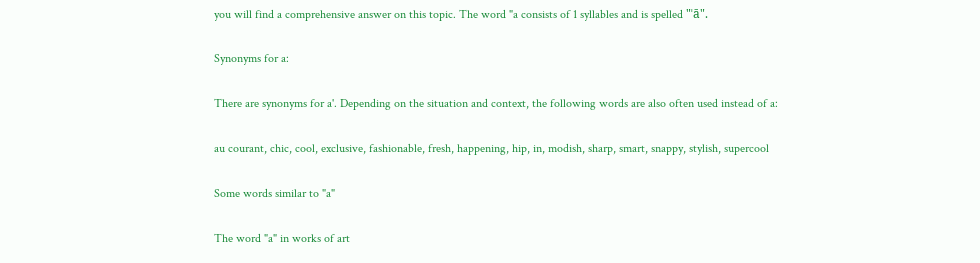you will find a comprehensive answer on this topic. The word "a consists of 1 syllables and is spelled "ˈā".

Synonyms for a:

There are synonyms for a'. Depending on the situation and context, the following words are also often used instead of a:

au courant, chic, cool, exclusive, fashionable, fresh, happening, hip, in, modish, sharp, smart, snappy, stylish, supercool

Some words similar to "a"

The word "a" in works of art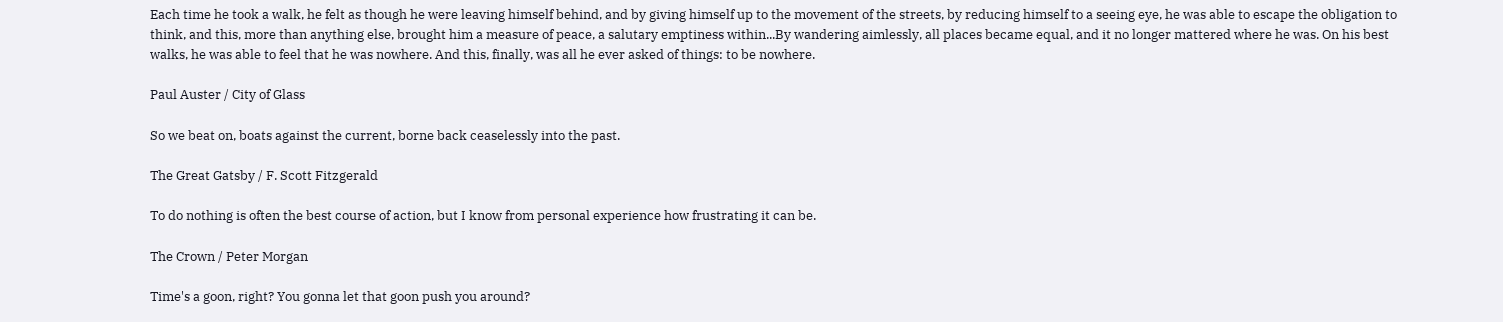Each time he took a walk, he felt as though he were leaving himself behind, and by giving himself up to the movement of the streets, by reducing himself to a seeing eye, he was able to escape the obligation to think, and this, more than anything else, brought him a measure of peace, a salutary emptiness within...By wandering aimlessly, all places became equal, and it no longer mattered where he was. On his best walks, he was able to feel that he was nowhere. And this, finally, was all he ever asked of things: to be nowhere.

Paul Auster / City of Glass

So we beat on, boats against the current, borne back ceaselessly into the past.

The Great Gatsby / F. Scott Fitzgerald

To do nothing is often the best course of action, but I know from personal experience how frustrating it can be.

The Crown / Peter Morgan

Time's a goon, right? You gonna let that goon push you around?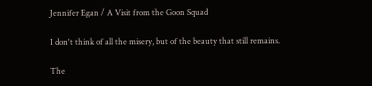Jennifer Egan / A Visit from the Goon Squad

I don't think of all the misery, but of the beauty that still remains.

The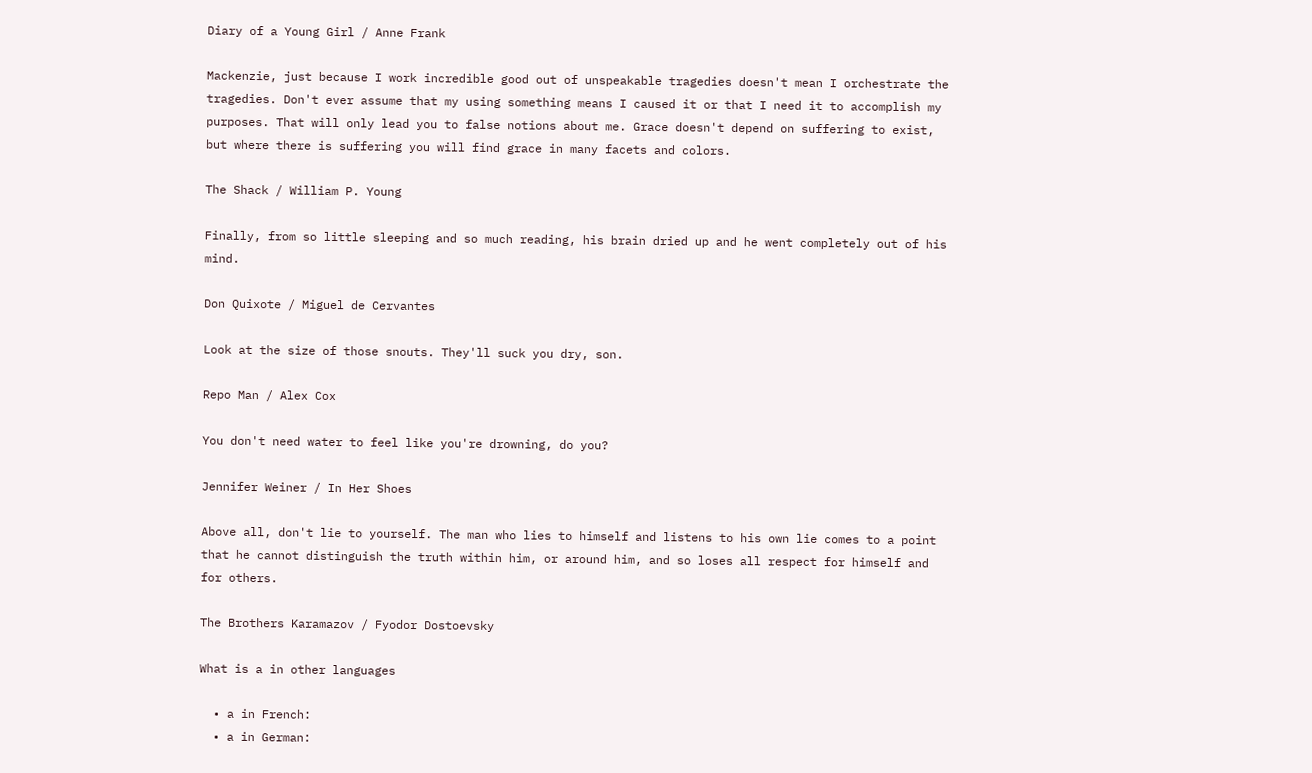Diary of a Young Girl / Anne Frank

Mackenzie, just because I work incredible good out of unspeakable tragedies doesn't mean I orchestrate the tragedies. Don't ever assume that my using something means I caused it or that I need it to accomplish my purposes. That will only lead you to false notions about me. Grace doesn't depend on suffering to exist, but where there is suffering you will find grace in many facets and colors.

The Shack / William P. Young

Finally, from so little sleeping and so much reading, his brain dried up and he went completely out of his mind.

Don Quixote / Miguel de Cervantes

Look at the size of those snouts. They'll suck you dry, son.

Repo Man / Alex Cox

You don't need water to feel like you're drowning, do you?

Jennifer Weiner / In Her Shoes

Above all, don't lie to yourself. The man who lies to himself and listens to his own lie comes to a point that he cannot distinguish the truth within him, or around him, and so loses all respect for himself and for others.

The Brothers Karamazov / Fyodor Dostoevsky

What is a in other languages

  • a in French:
  • a in German: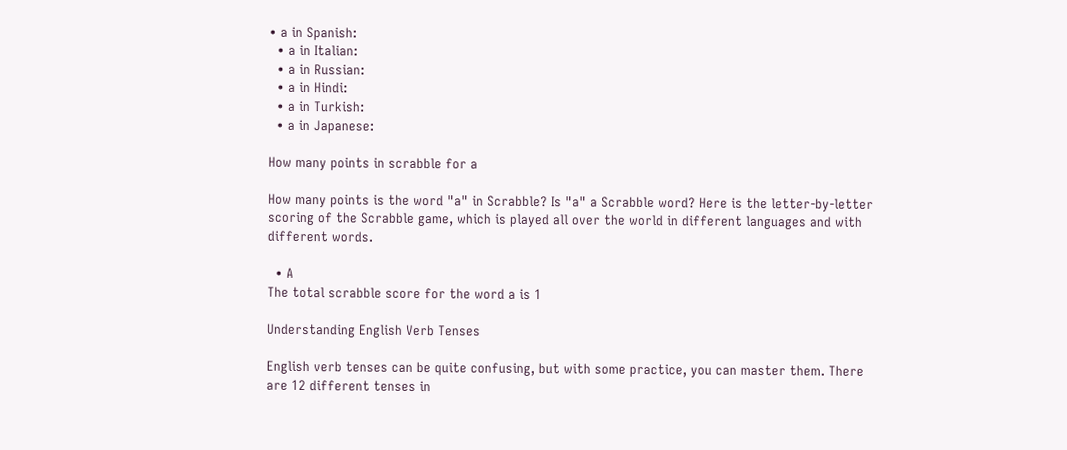• a in Spanish:
  • a in Italian:
  • a in Russian:
  • a in Hindi:
  • a in Turkish:
  • a in Japanese:

How many points in scrabble for a

How many points is the word "a" in Scrabble? Is "a" a Scrabble word? Here is the letter-by-letter scoring of the Scrabble game, which is played all over the world in different languages and with different words.

  • A
The total scrabble score for the word a is 1

Understanding English Verb Tenses

English verb tenses can be quite confusing, but with some practice, you can master them. There are 12 different tenses in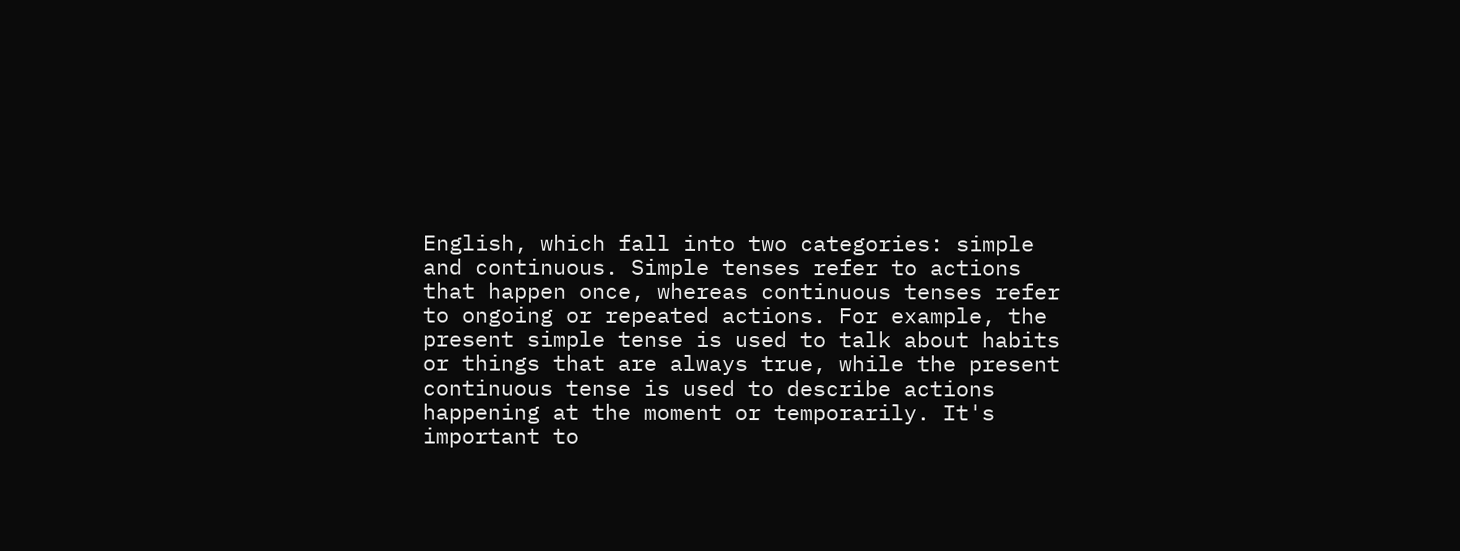English, which fall into two categories: simple and continuous. Simple tenses refer to actions that happen once, whereas continuous tenses refer to ongoing or repeated actions. For example, the present simple tense is used to talk about habits or things that are always true, while the present continuous tense is used to describe actions happening at the moment or temporarily. It's important to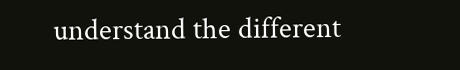understand the different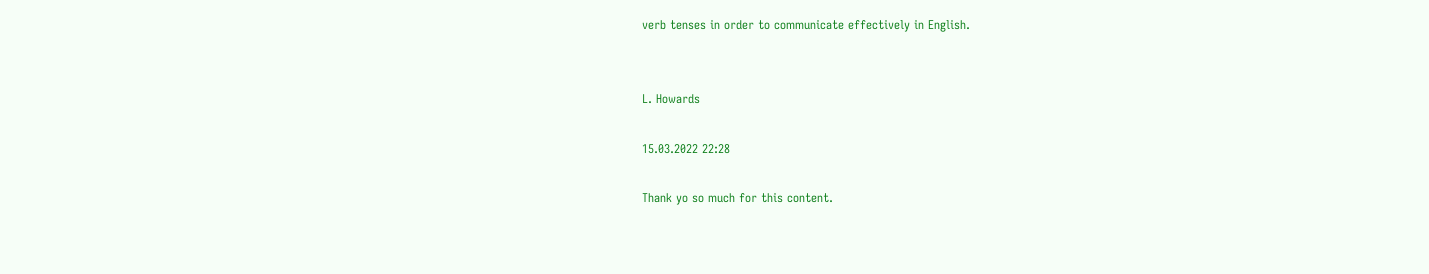verb tenses in order to communicate effectively in English.


L. Howards

15.03.2022 22:28

Thank yo so much for this content.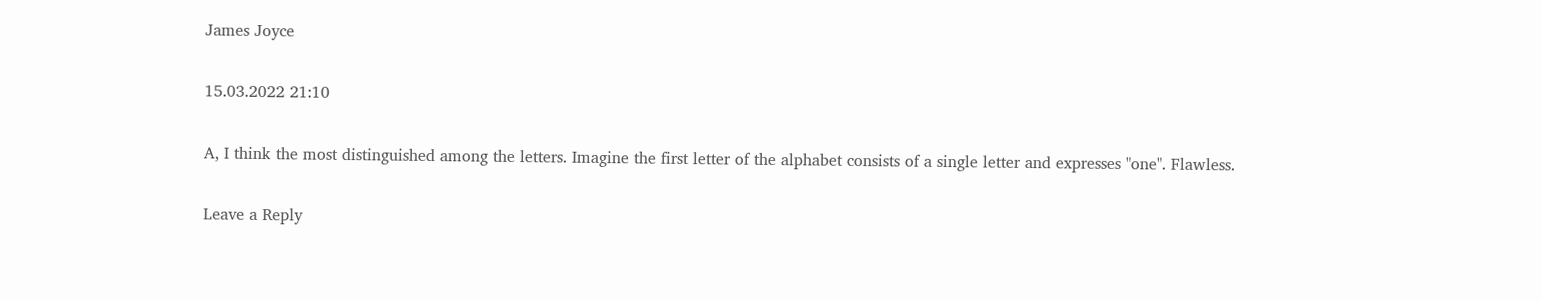James Joyce

15.03.2022 21:10

A, I think the most distinguished among the letters. Imagine the first letter of the alphabet consists of a single letter and expresses "one". Flawless.

Leave a Reply